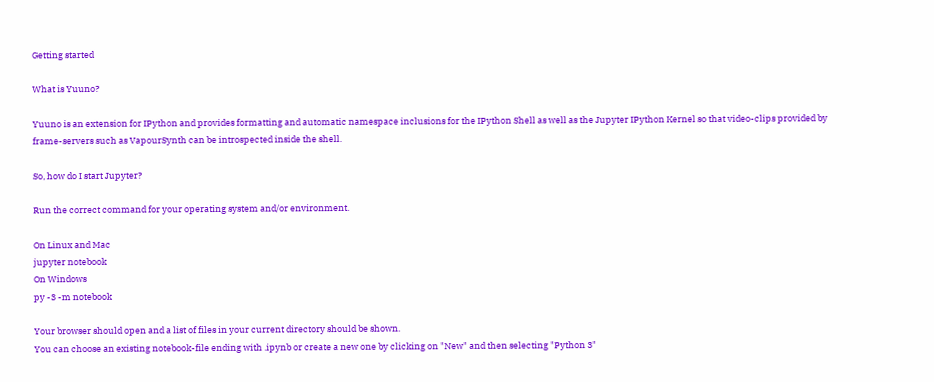Getting started

What is Yuuno?

Yuuno is an extension for IPython and provides formatting and automatic namespace inclusions for the IPython Shell as well as the Jupyter IPython Kernel so that video-clips provided by frame-servers such as VapourSynth can be introspected inside the shell.

So, how do I start Jupyter?

Run the correct command for your operating system and/or environment.

On Linux and Mac
jupyter notebook
On Windows
py -3 -m notebook

Your browser should open and a list of files in your current directory should be shown.
You can choose an existing notebook-file ending with .ipynb or create a new one by clicking on "New" and then selecting "Python 3"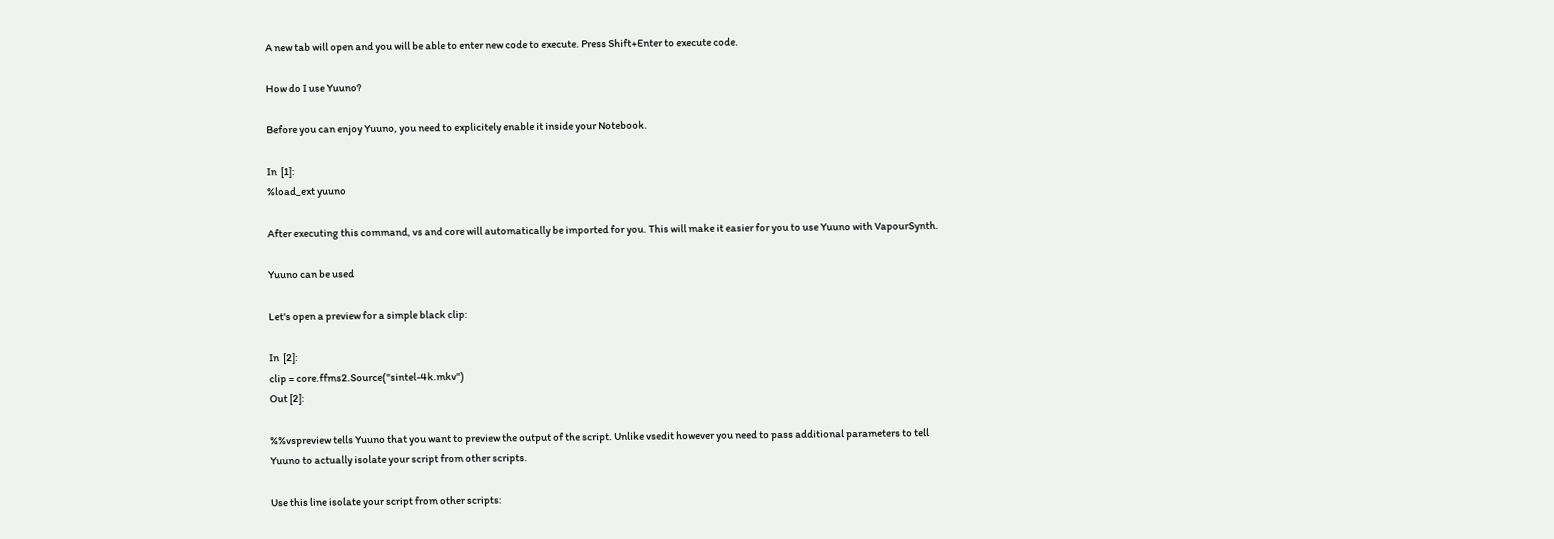A new tab will open and you will be able to enter new code to execute. Press Shift+Enter to execute code.

How do I use Yuuno?

Before you can enjoy Yuuno, you need to explicitely enable it inside your Notebook.

In  [1]:
%load_ext yuuno

After executing this command, vs and core will automatically be imported for you. This will make it easier for you to use Yuuno with VapourSynth.

Yuuno can be used

Let's open a preview for a simple black clip:

In  [2]:
clip = core.ffms2.Source("sintel-4k.mkv")
Out [2]:

%%vspreview tells Yuuno that you want to preview the output of the script. Unlike vsedit however you need to pass additional parameters to tell Yuuno to actually isolate your script from other scripts.

Use this line isolate your script from other scripts: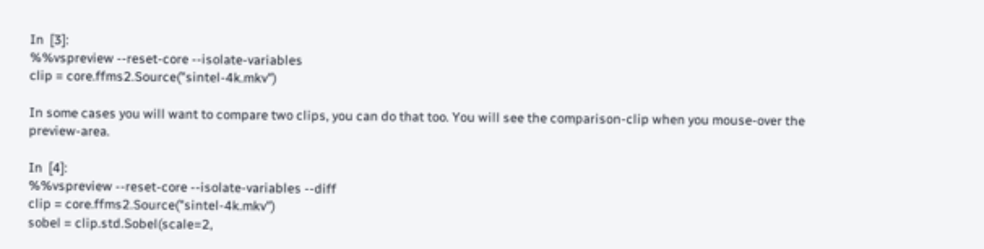In  [3]:
%%vspreview --reset-core --isolate-variables
clip = core.ffms2.Source("sintel-4k.mkv")

In some cases you will want to compare two clips, you can do that too. You will see the comparison-clip when you mouse-over the preview-area.

In  [4]:
%%vspreview --reset-core --isolate-variables --diff
clip = core.ffms2.Source("sintel-4k.mkv")
sobel = clip.std.Sobel(scale=2,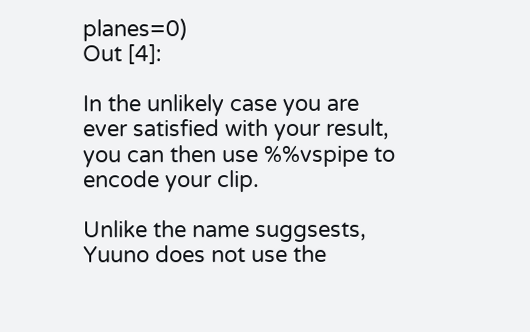planes=0)
Out [4]:

In the unlikely case you are ever satisfied with your result, you can then use %%vspipe to encode your clip.

Unlike the name suggsests, Yuuno does not use the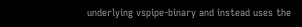underlying vspipe-binary and instead uses the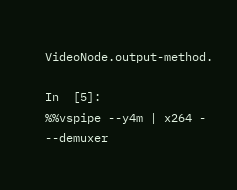VideoNode.output-method.

In  [5]:
%%vspipe --y4m | x264 - --demuxer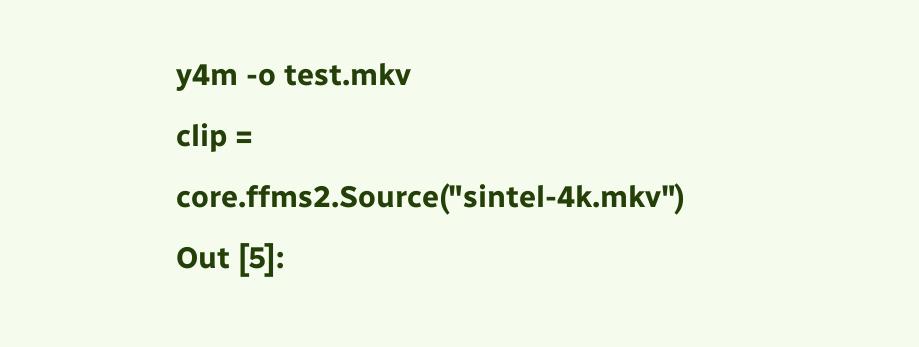y4m -o test.mkv
clip = core.ffms2.Source("sintel-4k.mkv")
Out [5]: